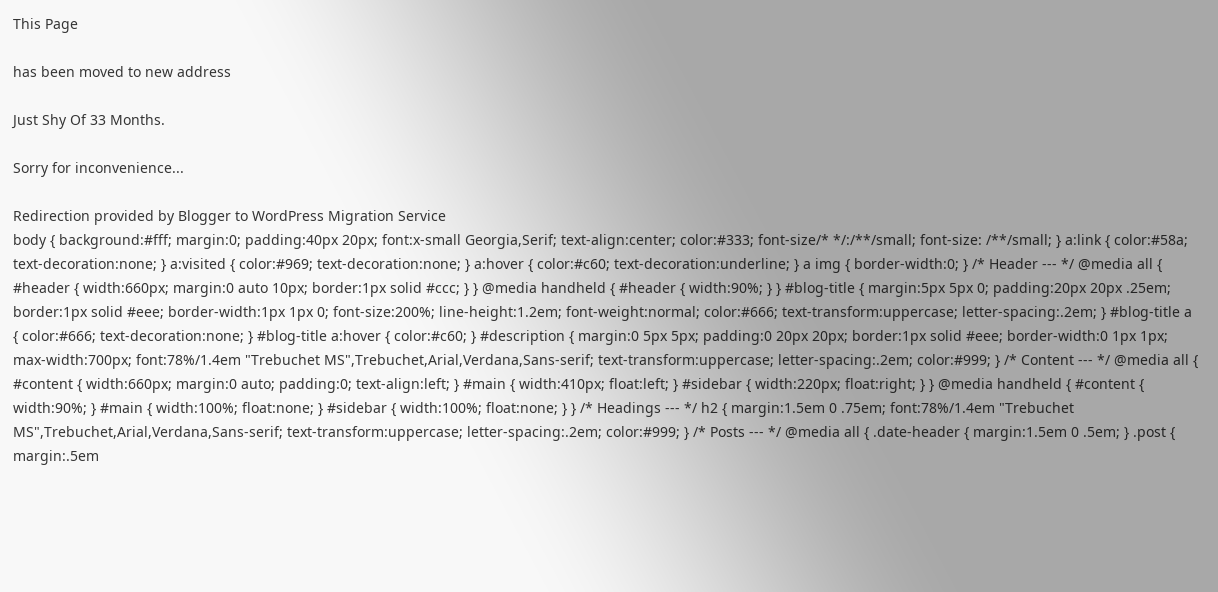This Page

has been moved to new address

Just Shy Of 33 Months.

Sorry for inconvenience...

Redirection provided by Blogger to WordPress Migration Service
body { background:#fff; margin:0; padding:40px 20px; font:x-small Georgia,Serif; text-align:center; color:#333; font-size/* */:/**/small; font-size: /**/small; } a:link { color:#58a; text-decoration:none; } a:visited { color:#969; text-decoration:none; } a:hover { color:#c60; text-decoration:underline; } a img { border-width:0; } /* Header --- */ @media all { #header { width:660px; margin:0 auto 10px; border:1px solid #ccc; } } @media handheld { #header { width:90%; } } #blog-title { margin:5px 5px 0; padding:20px 20px .25em; border:1px solid #eee; border-width:1px 1px 0; font-size:200%; line-height:1.2em; font-weight:normal; color:#666; text-transform:uppercase; letter-spacing:.2em; } #blog-title a { color:#666; text-decoration:none; } #blog-title a:hover { color:#c60; } #description { margin:0 5px 5px; padding:0 20px 20px; border:1px solid #eee; border-width:0 1px 1px; max-width:700px; font:78%/1.4em "Trebuchet MS",Trebuchet,Arial,Verdana,Sans-serif; text-transform:uppercase; letter-spacing:.2em; color:#999; } /* Content --- */ @media all { #content { width:660px; margin:0 auto; padding:0; text-align:left; } #main { width:410px; float:left; } #sidebar { width:220px; float:right; } } @media handheld { #content { width:90%; } #main { width:100%; float:none; } #sidebar { width:100%; float:none; } } /* Headings --- */ h2 { margin:1.5em 0 .75em; font:78%/1.4em "Trebuchet MS",Trebuchet,Arial,Verdana,Sans-serif; text-transform:uppercase; letter-spacing:.2em; color:#999; } /* Posts --- */ @media all { .date-header { margin:1.5em 0 .5em; } .post { margin:.5em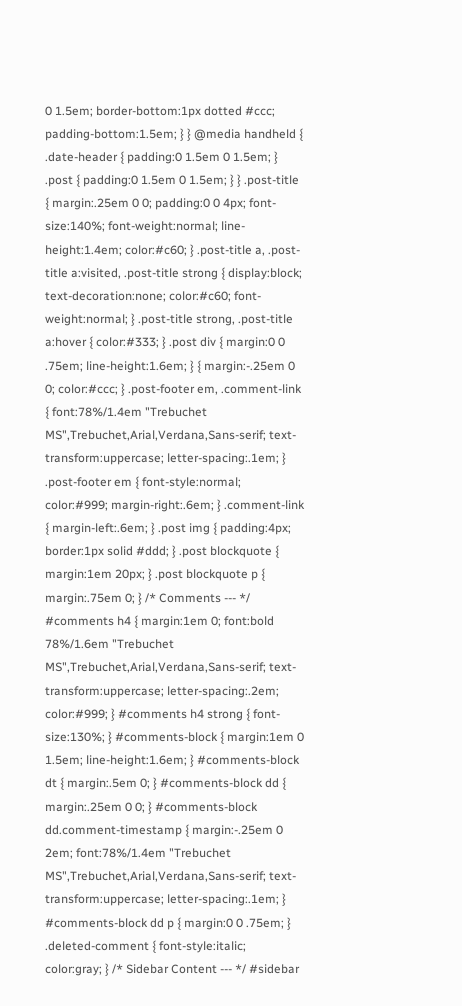0 1.5em; border-bottom:1px dotted #ccc; padding-bottom:1.5em; } } @media handheld { .date-header { padding:0 1.5em 0 1.5em; } .post { padding:0 1.5em 0 1.5em; } } .post-title { margin:.25em 0 0; padding:0 0 4px; font-size:140%; font-weight:normal; line-height:1.4em; color:#c60; } .post-title a, .post-title a:visited, .post-title strong { display:block; text-decoration:none; color:#c60; font-weight:normal; } .post-title strong, .post-title a:hover { color:#333; } .post div { margin:0 0 .75em; line-height:1.6em; } { margin:-.25em 0 0; color:#ccc; } .post-footer em, .comment-link { font:78%/1.4em "Trebuchet MS",Trebuchet,Arial,Verdana,Sans-serif; text-transform:uppercase; letter-spacing:.1em; } .post-footer em { font-style:normal; color:#999; margin-right:.6em; } .comment-link { margin-left:.6em; } .post img { padding:4px; border:1px solid #ddd; } .post blockquote { margin:1em 20px; } .post blockquote p { margin:.75em 0; } /* Comments --- */ #comments h4 { margin:1em 0; font:bold 78%/1.6em "Trebuchet MS",Trebuchet,Arial,Verdana,Sans-serif; text-transform:uppercase; letter-spacing:.2em; color:#999; } #comments h4 strong { font-size:130%; } #comments-block { margin:1em 0 1.5em; line-height:1.6em; } #comments-block dt { margin:.5em 0; } #comments-block dd { margin:.25em 0 0; } #comments-block dd.comment-timestamp { margin:-.25em 0 2em; font:78%/1.4em "Trebuchet MS",Trebuchet,Arial,Verdana,Sans-serif; text-transform:uppercase; letter-spacing:.1em; } #comments-block dd p { margin:0 0 .75em; } .deleted-comment { font-style:italic; color:gray; } /* Sidebar Content --- */ #sidebar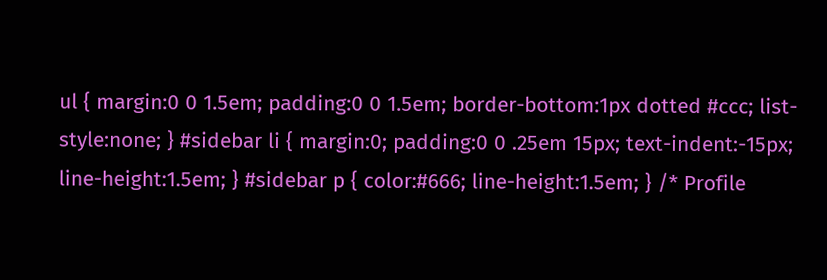ul { margin:0 0 1.5em; padding:0 0 1.5em; border-bottom:1px dotted #ccc; list-style:none; } #sidebar li { margin:0; padding:0 0 .25em 15px; text-indent:-15px; line-height:1.5em; } #sidebar p { color:#666; line-height:1.5em; } /* Profile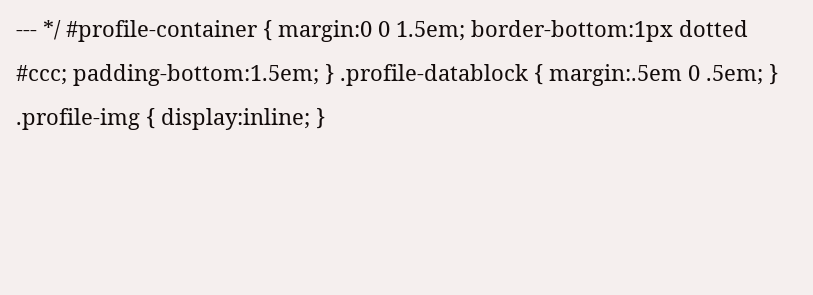--- */ #profile-container { margin:0 0 1.5em; border-bottom:1px dotted #ccc; padding-bottom:1.5em; } .profile-datablock { margin:.5em 0 .5em; } .profile-img { display:inline; }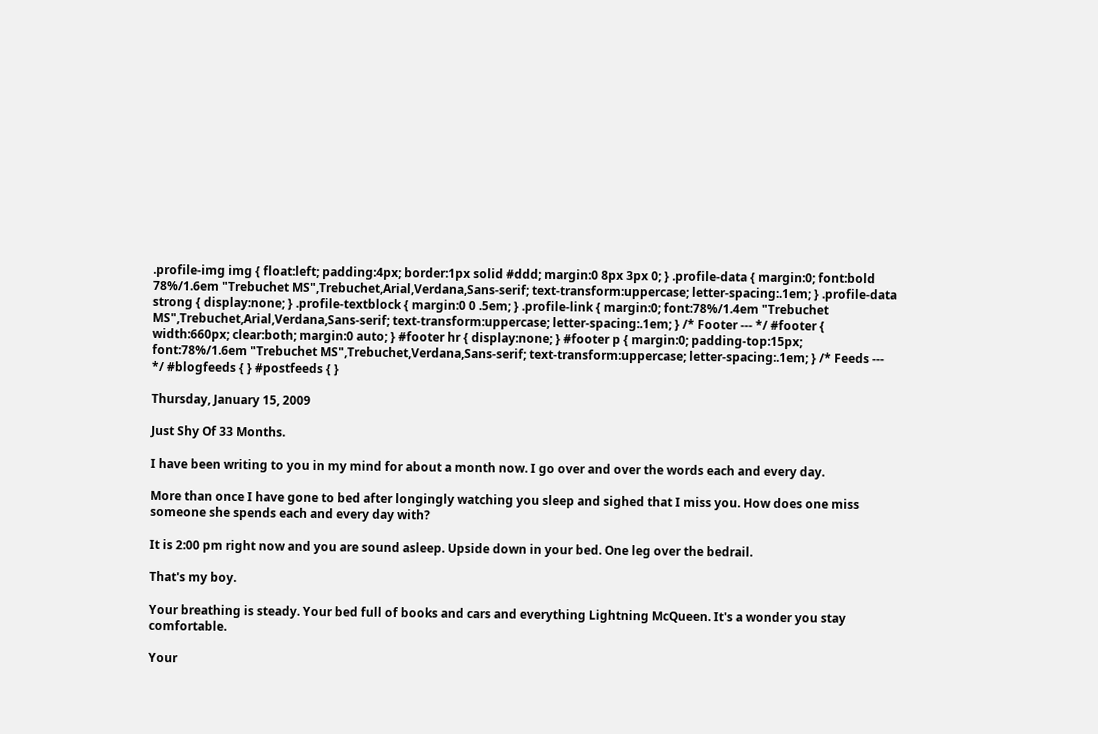.profile-img img { float:left; padding:4px; border:1px solid #ddd; margin:0 8px 3px 0; } .profile-data { margin:0; font:bold 78%/1.6em "Trebuchet MS",Trebuchet,Arial,Verdana,Sans-serif; text-transform:uppercase; letter-spacing:.1em; } .profile-data strong { display:none; } .profile-textblock { margin:0 0 .5em; } .profile-link { margin:0; font:78%/1.4em "Trebuchet MS",Trebuchet,Arial,Verdana,Sans-serif; text-transform:uppercase; letter-spacing:.1em; } /* Footer --- */ #footer { width:660px; clear:both; margin:0 auto; } #footer hr { display:none; } #footer p { margin:0; padding-top:15px; font:78%/1.6em "Trebuchet MS",Trebuchet,Verdana,Sans-serif; text-transform:uppercase; letter-spacing:.1em; } /* Feeds --- */ #blogfeeds { } #postfeeds { }

Thursday, January 15, 2009

Just Shy Of 33 Months.

I have been writing to you in my mind for about a month now. I go over and over the words each and every day.

More than once I have gone to bed after longingly watching you sleep and sighed that I miss you. How does one miss someone she spends each and every day with?

It is 2:00 pm right now and you are sound asleep. Upside down in your bed. One leg over the bedrail.

That's my boy.

Your breathing is steady. Your bed full of books and cars and everything Lightning McQueen. It's a wonder you stay comfortable.

Your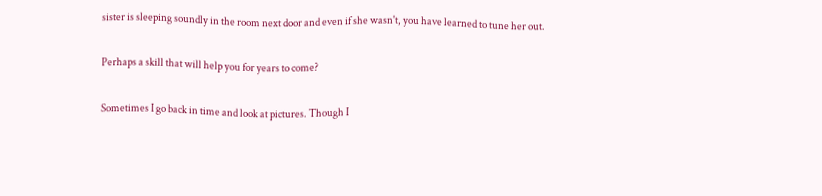sister is sleeping soundly in the room next door and even if she wasn't, you have learned to tune her out.

Perhaps a skill that will help you for years to come?

Sometimes I go back in time and look at pictures. Though I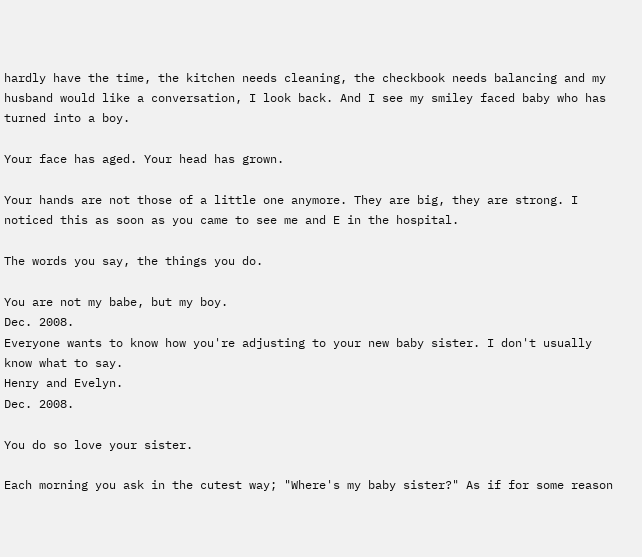hardly have the time, the kitchen needs cleaning, the checkbook needs balancing and my husband would like a conversation, I look back. And I see my smiley faced baby who has turned into a boy.

Your face has aged. Your head has grown.

Your hands are not those of a little one anymore. They are big, they are strong. I noticed this as soon as you came to see me and E in the hospital.

The words you say, the things you do.

You are not my babe, but my boy.
Dec. 2008.
Everyone wants to know how you're adjusting to your new baby sister. I don't usually know what to say.
Henry and Evelyn.
Dec. 2008.

You do so love your sister.

Each morning you ask in the cutest way; "Where's my baby sister?" As if for some reason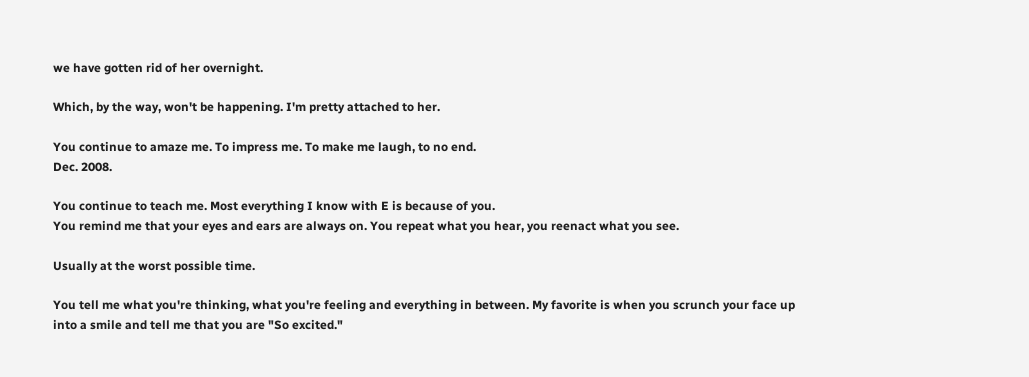we have gotten rid of her overnight.

Which, by the way, won't be happening. I'm pretty attached to her.

You continue to amaze me. To impress me. To make me laugh, to no end.
Dec. 2008.

You continue to teach me. Most everything I know with E is because of you.
You remind me that your eyes and ears are always on. You repeat what you hear, you reenact what you see.

Usually at the worst possible time.

You tell me what you're thinking, what you're feeling and everything in between. My favorite is when you scrunch your face up into a smile and tell me that you are "So excited."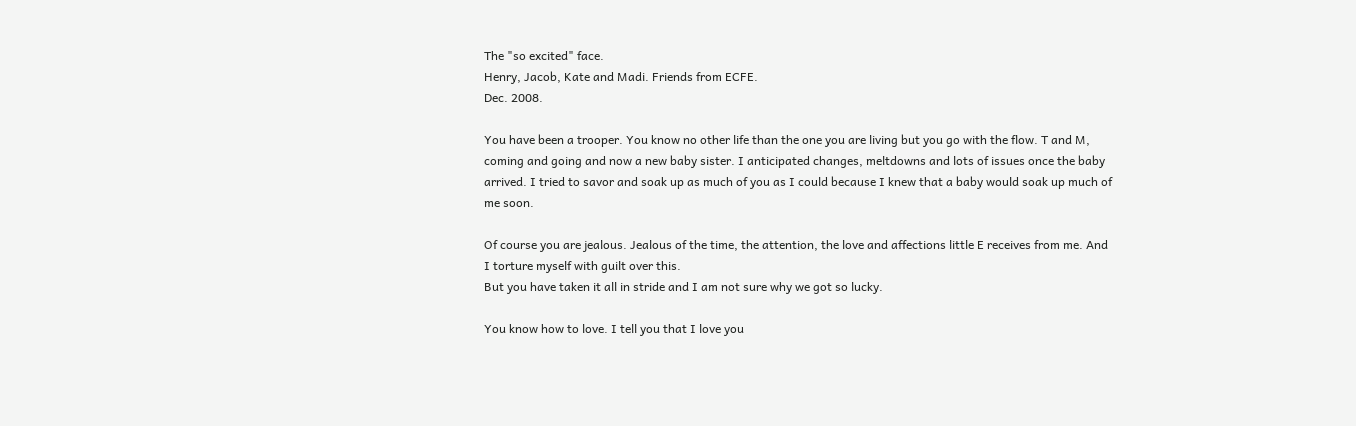The "so excited" face.
Henry, Jacob, Kate and Madi. Friends from ECFE.
Dec. 2008.

You have been a trooper. You know no other life than the one you are living but you go with the flow. T and M, coming and going and now a new baby sister. I anticipated changes, meltdowns and lots of issues once the baby arrived. I tried to savor and soak up as much of you as I could because I knew that a baby would soak up much of me soon.

Of course you are jealous. Jealous of the time, the attention, the love and affections little E receives from me. And I torture myself with guilt over this.
But you have taken it all in stride and I am not sure why we got so lucky.

You know how to love. I tell you that I love you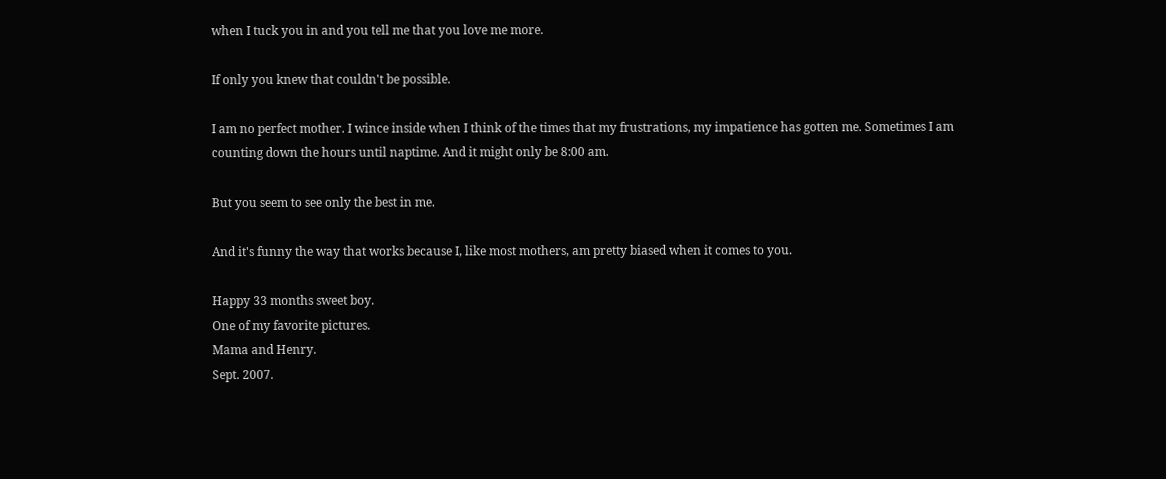when I tuck you in and you tell me that you love me more.

If only you knew that couldn't be possible.

I am no perfect mother. I wince inside when I think of the times that my frustrations, my impatience has gotten me. Sometimes I am counting down the hours until naptime. And it might only be 8:00 am.

But you seem to see only the best in me.

And it's funny the way that works because I, like most mothers, am pretty biased when it comes to you.

Happy 33 months sweet boy.
One of my favorite pictures.
Mama and Henry.
Sept. 2007.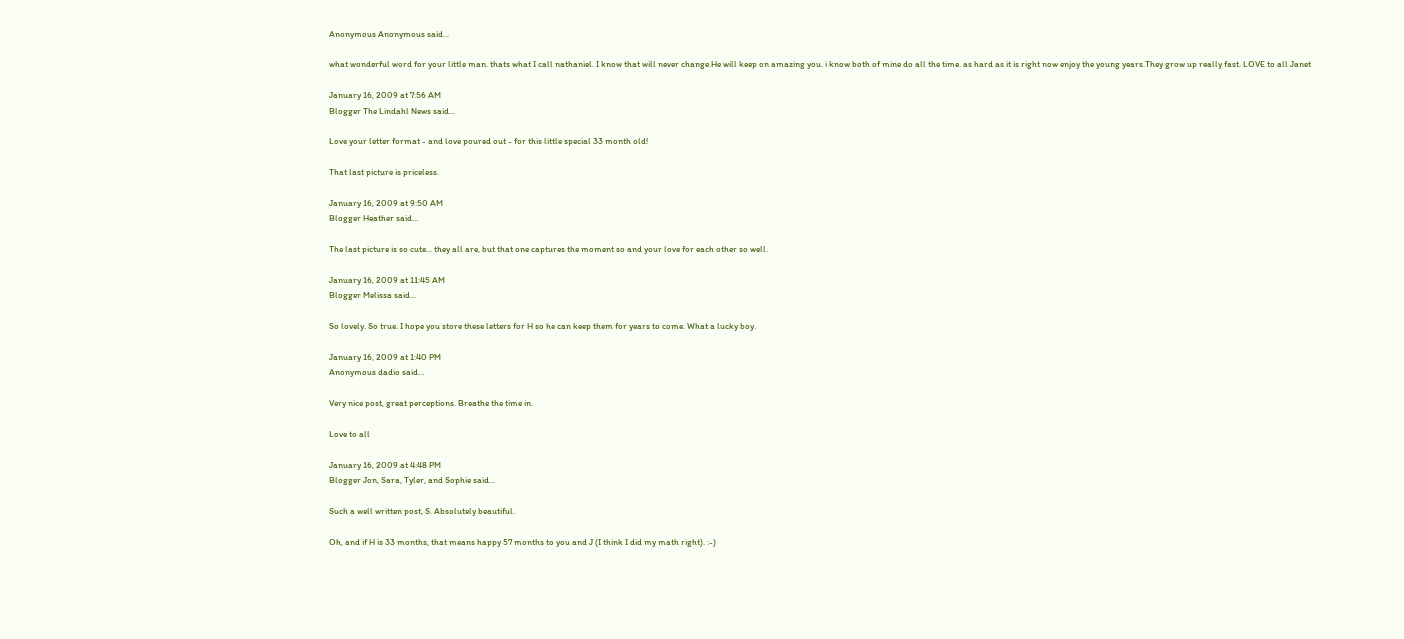Anonymous Anonymous said...

what wonderful word for your little man. thats what I call nathaniel. I know that will never change.He will keep on amazing you. i know both of mine do all the time. as hard as it is right now enjoy the young years.They grow up really fast. LOVE to all Janet

January 16, 2009 at 7:56 AM
Blogger The Lindahl News said...

Love your letter format - and love poured out - for this little special 33 month old!

That last picture is priceless.

January 16, 2009 at 9:50 AM
Blogger Heather said...

The last picture is so cute... they all are, but that one captures the moment so and your love for each other so well.

January 16, 2009 at 11:45 AM
Blogger Melissa said...

So lovely. So true. I hope you store these letters for H so he can keep them for years to come. What a lucky boy.

January 16, 2009 at 1:40 PM
Anonymous dadio said...

Very nice post, great perceptions. Breathe the time in.

Love to all

January 16, 2009 at 4:48 PM
Blogger Jon, Sara, Tyler, and Sophie said...

Such a well written post, S. Absolutely beautiful.

Oh, and if H is 33 months, that means happy 57 months to you and J (I think I did my math right). :-)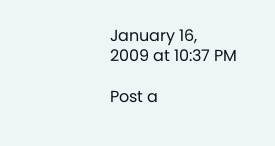January 16, 2009 at 10:37 PM

Post a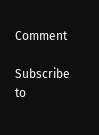Comment

Subscribe to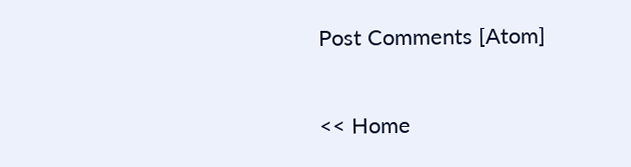Post Comments [Atom]

<< Home